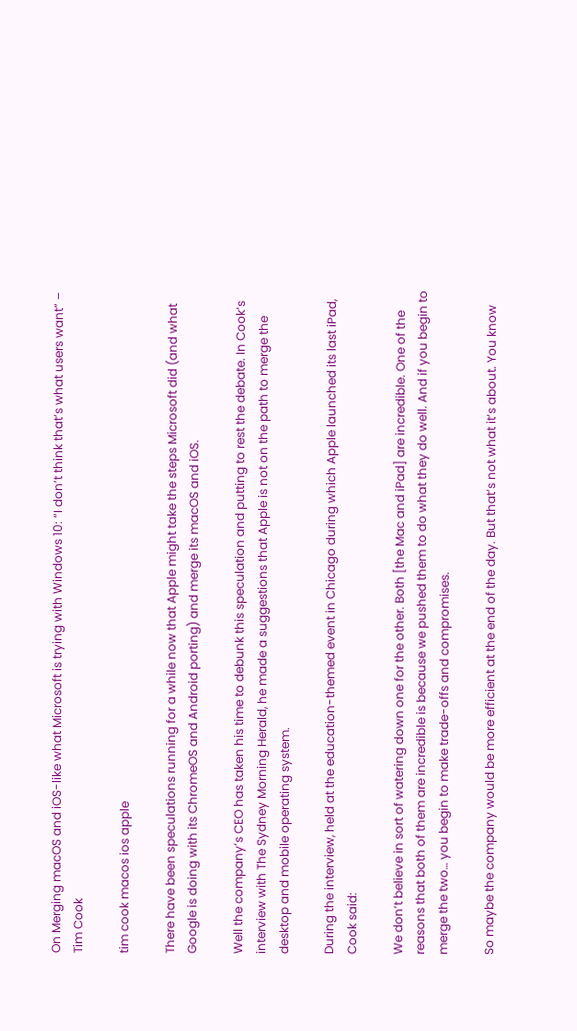On Merging macOS and iOS-like what Microsoft is trying with Windows 10: “I don’t think that’s what users want” – Tim Cook

tim cook macos ios apple

There have been speculations running for a while now that Apple might take the steps Microsoft did (and what Google is doing with its ChromeOS and Android porting) and merge its macOS and iOS.

Well the company’s CEO has taken his time to debunk this speculation and putting to rest the debate. In Cook’s interview with The Sydney Morning Herald, he made a suggestions that Apple is not on the path to merge the desktop and mobile operating system.

During the interview, held at the education-themed event in Chicago during which Apple launched its last iPad, Cook said:

We don’t believe in sort of watering down one for the other. Both [the Mac and iPad] are incredible. One of the reasons that both of them are incredible is because we pushed them to do what they do well. And if you begin to merge the two… you begin to make trade-offs and compromises.

So maybe the company would be more efficient at the end of the day. But that’s not what it’s about. You know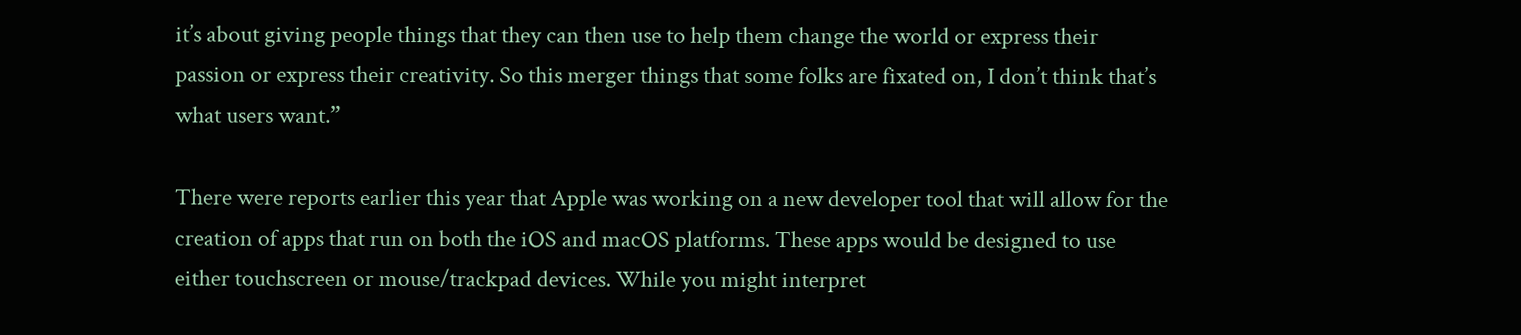it’s about giving people things that they can then use to help them change the world or express their passion or express their creativity. So this merger things that some folks are fixated on, I don’t think that’s what users want.”

There were reports earlier this year that Apple was working on a new developer tool that will allow for the creation of apps that run on both the iOS and macOS platforms. These apps would be designed to use either touchscreen or mouse/trackpad devices. While you might interpret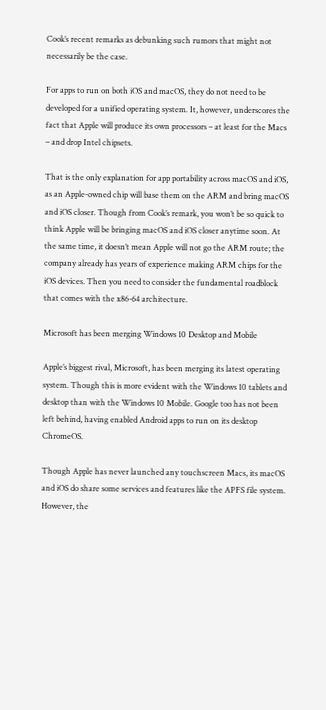Cook’s recent remarks as debunking such rumors that might not necessarily be the case.

For apps to run on both iOS and macOS, they do not need to be developed for a unified operating system. It, however, underscores the fact that Apple will produce its own processors – at least for the Macs – and drop Intel chipsets.

That is the only explanation for app portability across macOS and iOS, as an Apple-owned chip will base them on the ARM and bring macOS and iOS closer. Though from Cook’s remark, you won’t be so quick to think Apple will be bringing macOS and iOS closer anytime soon. At the same time, it doesn’t mean Apple will not go the ARM route; the company already has years of experience making ARM chips for the iOS devices. Then you need to consider the fundamental roadblock that comes with the x86-64 architecture.

Microsoft has been merging Windows 10 Desktop and Mobile

Apple’s biggest rival, Microsoft, has been merging its latest operating system. Though this is more evident with the Windows 10 tablets and desktop than with the Windows 10 Mobile. Google too has not been left behind, having enabled Android apps to run on its desktop ChromeOS.

Though Apple has never launched any touchscreen Macs, its macOS and iOS do share some services and features like the APFS file system. However, the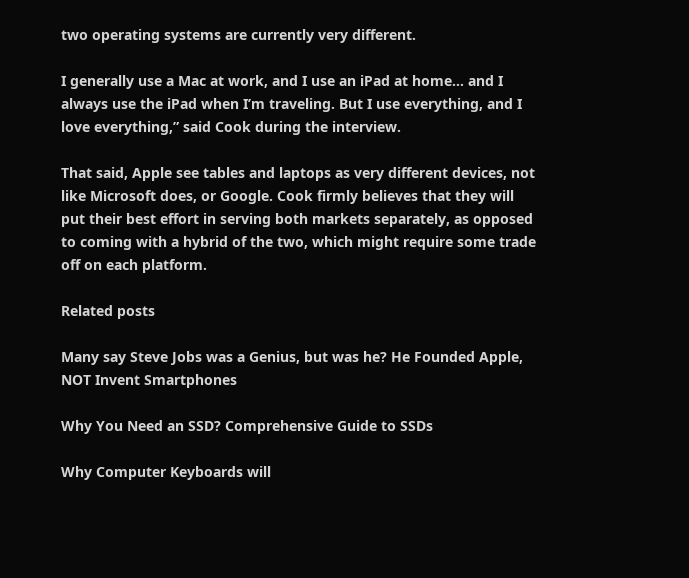two operating systems are currently very different.

I generally use a Mac at work, and I use an iPad at home… and I always use the iPad when I’m traveling. But I use everything, and I love everything,” said Cook during the interview.

That said, Apple see tables and laptops as very different devices, not like Microsoft does, or Google. Cook firmly believes that they will put their best effort in serving both markets separately, as opposed to coming with a hybrid of the two, which might require some trade off on each platform.

Related posts

Many say Steve Jobs was a Genius, but was he? He Founded Apple, NOT Invent Smartphones

Why You Need an SSD? Comprehensive Guide to SSDs

Why Computer Keyboards will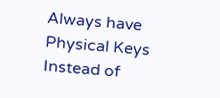Always have Physical Keys Instead of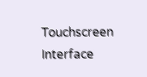Touchscreen Interface